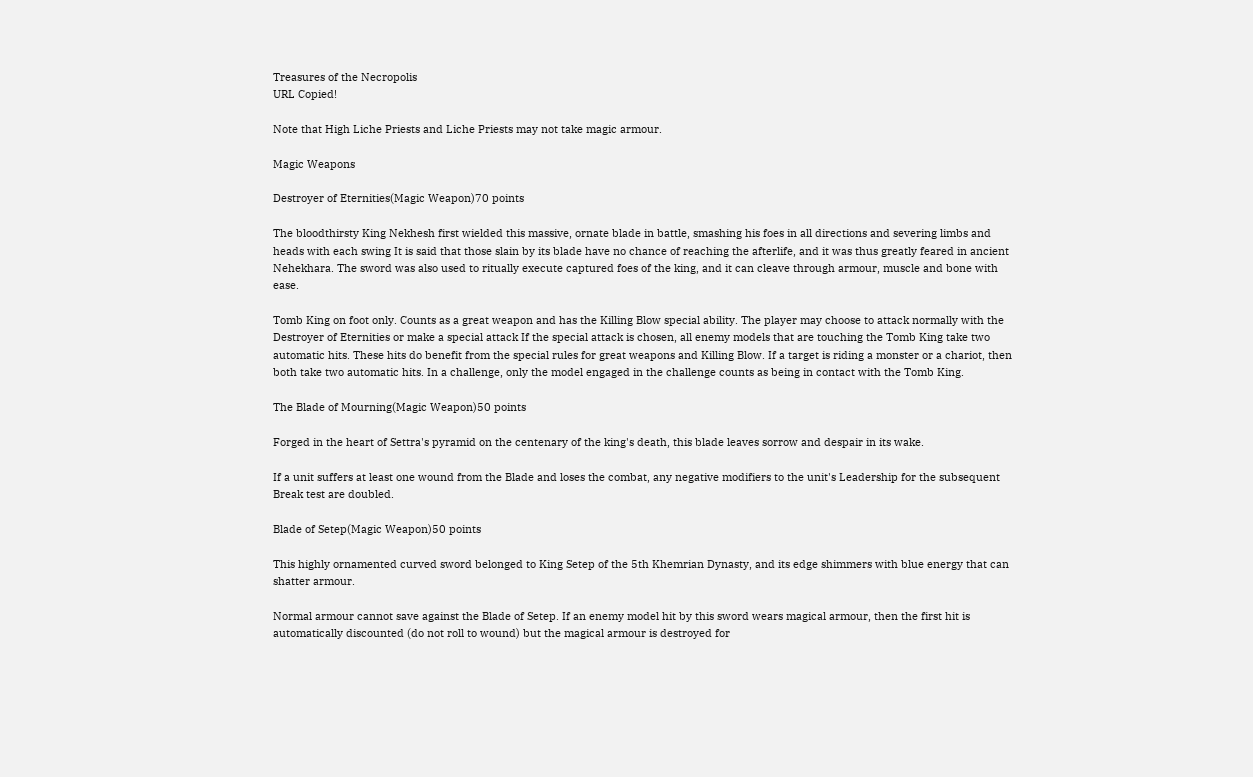Treasures of the Necropolis
URL Copied!

Note that High Liche Priests and Liche Priests may not take magic armour.

Magic Weapons

Destroyer of Eternities(Magic Weapon)70 points

The bloodthirsty King Nekhesh first wielded this massive, ornate blade in battle, smashing his foes in all directions and severing limbs and heads with each swing It is said that those slain by its blade have no chance of reaching the afterlife, and it was thus greatly feared in ancient Nehekhara. The sword was also used to ritually execute captured foes of the king, and it can cleave through armour, muscle and bone with ease.

Tomb King on foot only. Counts as a great weapon and has the Killing Blow special ability. The player may choose to attack normally with the Destroyer of Eternities or make a special attack If the special attack is chosen, all enemy models that are touching the Tomb King take two automatic hits. These hits do benefit from the special rules for great weapons and Killing Blow. If a target is riding a monster or a chariot, then both take two automatic hits. In a challenge, only the model engaged in the challenge counts as being in contact with the Tomb King.

The Blade of Mourning(Magic Weapon)50 points

Forged in the heart of Settra's pyramid on the centenary of the king's death, this blade leaves sorrow and despair in its wake.

If a unit suffers at least one wound from the Blade and loses the combat, any negative modifiers to the unit's Leadership for the subsequent Break test are doubled.

Blade of Setep(Magic Weapon)50 points

This highly ornamented curved sword belonged to King Setep of the 5th Khemrian Dynasty, and its edge shimmers with blue energy that can shatter armour.

Normal armour cannot save against the Blade of Setep. If an enemy model hit by this sword wears magical armour, then the first hit is automatically discounted (do not roll to wound) but the magical armour is destroyed for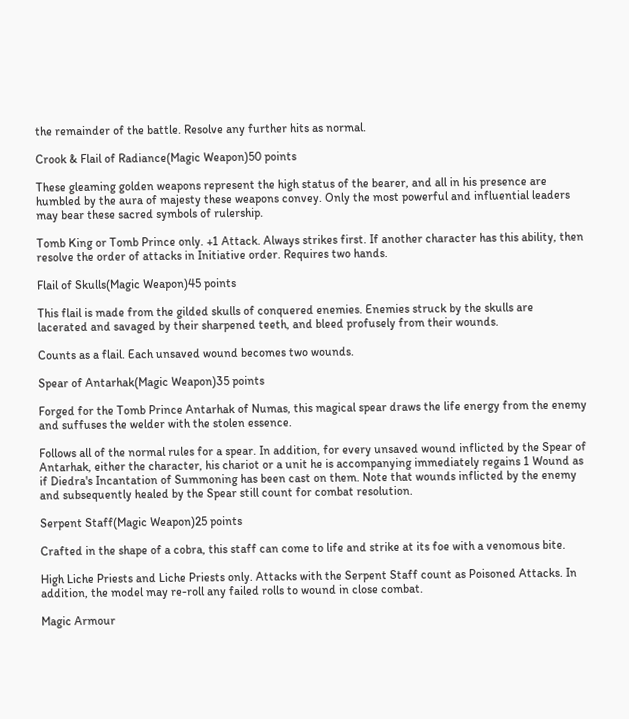the remainder of the battle. Resolve any further hits as normal.

Crook & Flail of Radiance(Magic Weapon)50 points

These gleaming golden weapons represent the high status of the bearer, and all in his presence are humbled by the aura of majesty these weapons convey. Only the most powerful and influential leaders may bear these sacred symbols of rulership.

Tomb King or Tomb Prince only. +1 Attack. Always strikes first. If another character has this ability, then resolve the order of attacks in Initiative order. Requires two hands.

Flail of Skulls(Magic Weapon)45 points

This flail is made from the gilded skulls of conquered enemies. Enemies struck by the skulls are lacerated and savaged by their sharpened teeth, and bleed profusely from their wounds.

Counts as a flail. Each unsaved wound becomes two wounds.

Spear of Antarhak(Magic Weapon)35 points

Forged for the Tomb Prince Antarhak of Numas, this magical spear draws the life energy from the enemy and suffuses the welder with the stolen essence.

Follows all of the normal rules for a spear. In addition, for every unsaved wound inflicted by the Spear of Antarhak, either the character, his chariot or a unit he is accompanying immediately regains 1 Wound as if Diedra's Incantation of Summoning has been cast on them. Note that wounds inflicted by the enemy and subsequently healed by the Spear still count for combat resolution.

Serpent Staff(Magic Weapon)25 points

Crafted in the shape of a cobra, this staff can come to life and strike at its foe with a venomous bite.

High Liche Priests and Liche Priests only. Attacks with the Serpent Staff count as Poisoned Attacks. In addition, the model may re-roll any failed rolls to wound in close combat.

Magic Armour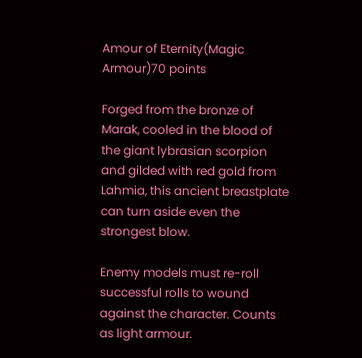Amour of Eternity(Magic Armour)70 points

Forged from the bronze of Marak, cooled in the blood of the giant lybrasian scorpion and gilded with red gold from Lahmia, this ancient breastplate can turn aside even the strongest blow.

Enemy models must re-roll successful rolls to wound against the character. Counts as light armour.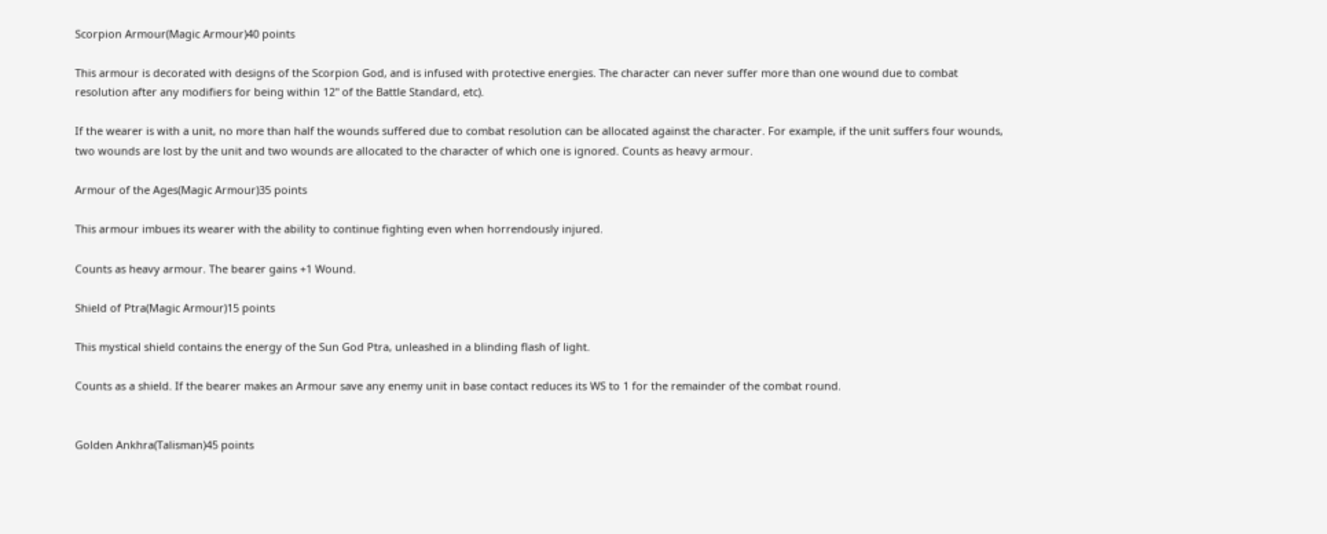Scorpion Armour(Magic Armour)40 points

This armour is decorated with designs of the Scorpion God, and is infused with protective energies. The character can never suffer more than one wound due to combat resolution after any modifiers for being within 12" of the Battle Standard, etc).

If the wearer is with a unit, no more than half the wounds suffered due to combat resolution can be allocated against the character. For example, if the unit suffers four wounds, two wounds are lost by the unit and two wounds are allocated to the character of which one is ignored. Counts as heavy armour.

Armour of the Ages(Magic Armour)35 points

This armour imbues its wearer with the ability to continue fighting even when horrendously injured.

Counts as heavy armour. The bearer gains +1 Wound.

Shield of Ptra(Magic Armour)15 points

This mystical shield contains the energy of the Sun God Ptra, unleashed in a blinding flash of light.

Counts as a shield. If the bearer makes an Armour save any enemy unit in base contact reduces its WS to 1 for the remainder of the combat round.


Golden Ankhra(Talisman)45 points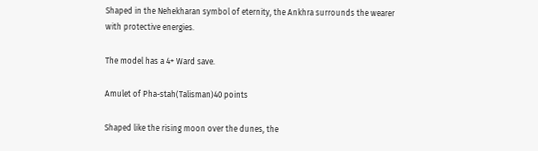Shaped in the Nehekharan symbol of eternity, the Ankhra surrounds the wearer with protective energies.

The model has a 4+ Ward save.

Amulet of Pha-stah(Talisman)40 points

Shaped like the rising moon over the dunes, the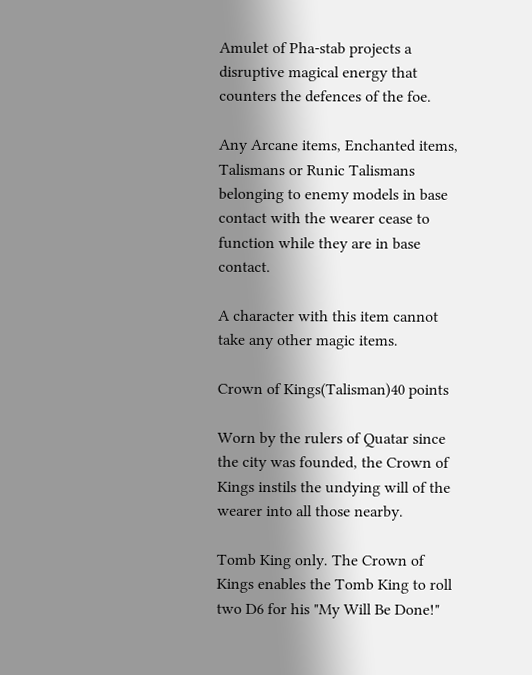Amulet of Pha-stab projects a disruptive magical energy that counters the defences of the foe.

Any Arcane items, Enchanted items, Talismans or Runic Talismans belonging to enemy models in base contact with the wearer cease to function while they are in base contact.

A character with this item cannot take any other magic items.

Crown of Kings(Talisman)40 points

Worn by the rulers of Quatar since the city was founded, the Crown of Kings instils the undying will of the wearer into all those nearby.

Tomb King only. The Crown of Kings enables the Tomb King to roll two D6 for his "My Will Be Done!"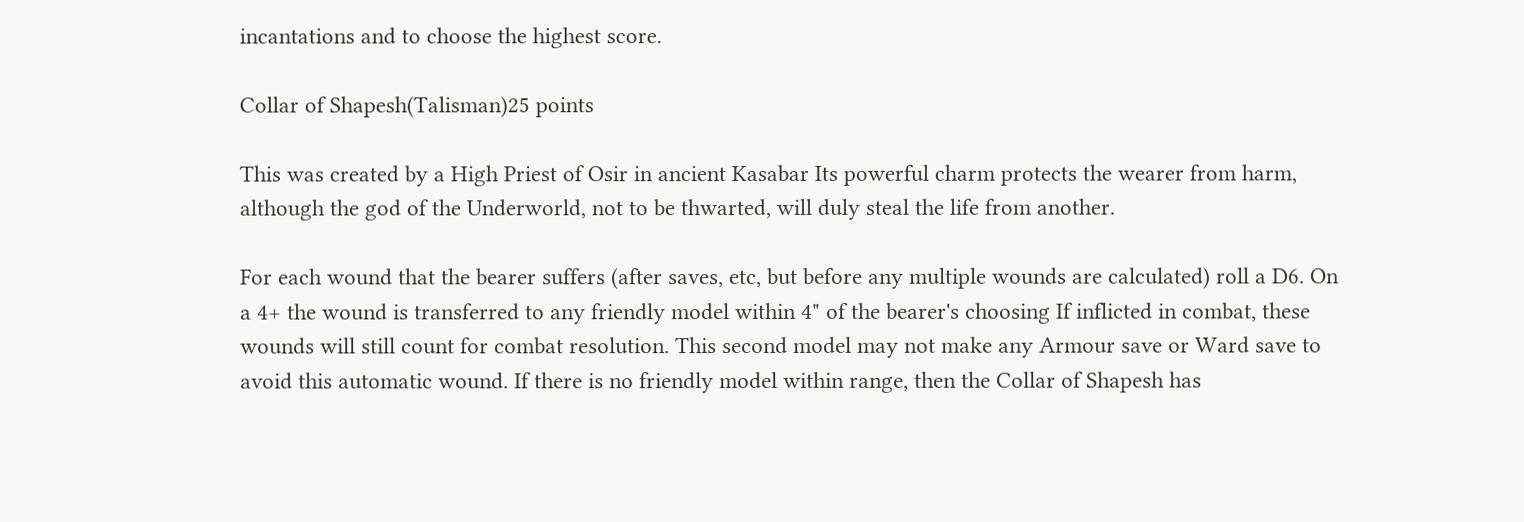incantations and to choose the highest score.

Collar of Shapesh(Talisman)25 points

This was created by a High Priest of Osir in ancient Kasabar Its powerful charm protects the wearer from harm, although the god of the Underworld, not to be thwarted, will duly steal the life from another.

For each wound that the bearer suffers (after saves, etc, but before any multiple wounds are calculated) roll a D6. On a 4+ the wound is transferred to any friendly model within 4" of the bearer's choosing If inflicted in combat, these wounds will still count for combat resolution. This second model may not make any Armour save or Ward save to avoid this automatic wound. If there is no friendly model within range, then the Collar of Shapesh has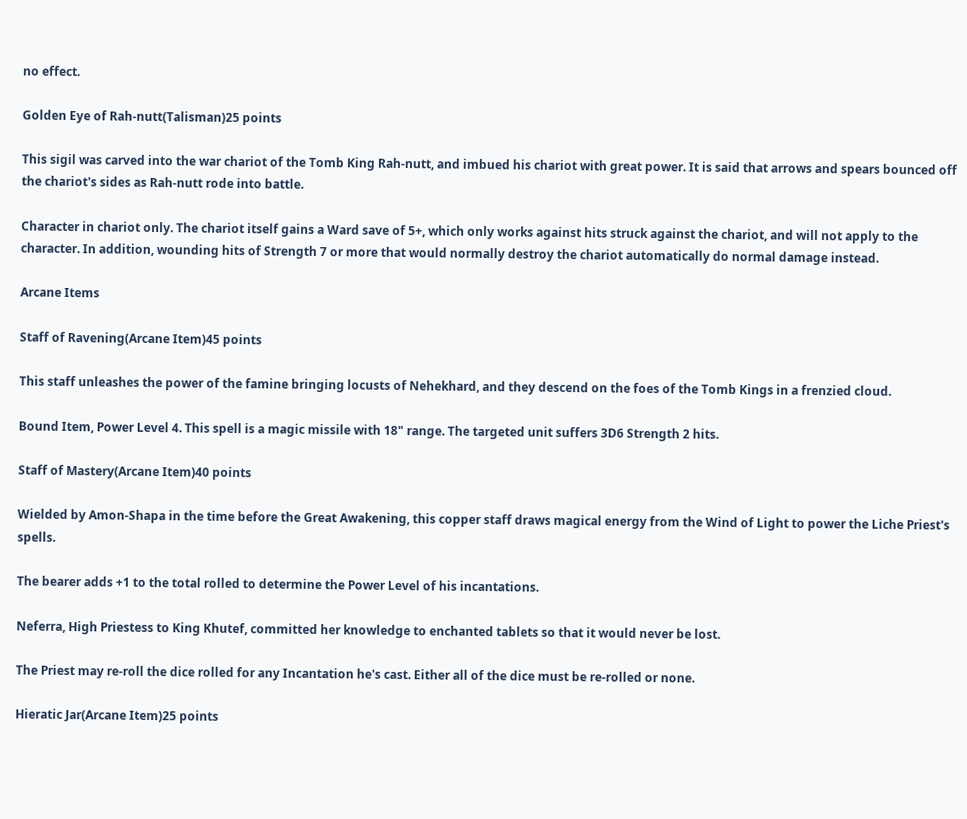no effect.

Golden Eye of Rah-nutt(Talisman)25 points

This sigil was carved into the war chariot of the Tomb King Rah-nutt, and imbued his chariot with great power. It is said that arrows and spears bounced off the chariot's sides as Rah-nutt rode into battle.

Character in chariot only. The chariot itself gains a Ward save of 5+, which only works against hits struck against the chariot, and will not apply to the character. In addition, wounding hits of Strength 7 or more that would normally destroy the chariot automatically do normal damage instead.

Arcane Items

Staff of Ravening(Arcane Item)45 points

This staff unleashes the power of the famine bringing locusts of Nehekhard, and they descend on the foes of the Tomb Kings in a frenzied cloud.

Bound Item, Power Level 4. This spell is a magic missile with 18" range. The targeted unit suffers 3D6 Strength 2 hits.

Staff of Mastery(Arcane Item)40 points

Wielded by Amon-Shapa in the time before the Great Awakening, this copper staff draws magical energy from the Wind of Light to power the Liche Priest's spells.

The bearer adds +1 to the total rolled to determine the Power Level of his incantations.

Neferra, High Priestess to King Khutef, committed her knowledge to enchanted tablets so that it would never be lost.

The Priest may re-roll the dice rolled for any Incantation he's cast. Either all of the dice must be re-rolled or none.

Hieratic Jar(Arcane Item)25 points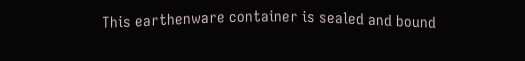This earthenware container is sealed and bound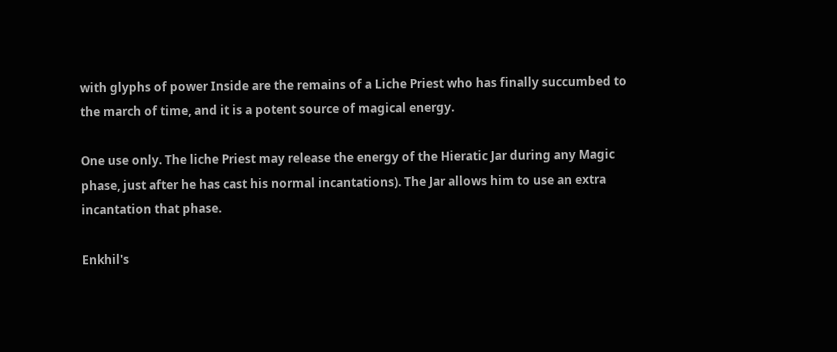with glyphs of power Inside are the remains of a Liche Priest who has finally succumbed to the march of time, and it is a potent source of magical energy.

One use only. The liche Priest may release the energy of the Hieratic Jar during any Magic phase, just after he has cast his normal incantations). The Jar allows him to use an extra incantation that phase.

Enkhil's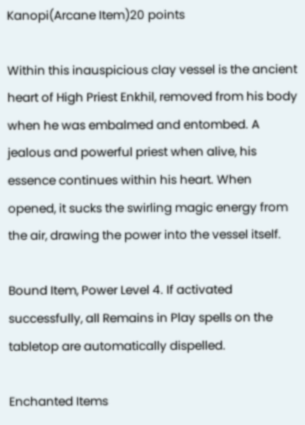Kanopi(Arcane Item)20 points

Within this inauspicious clay vessel is the ancient heart of High Priest Enkhil, removed from his body when he was embalmed and entombed. A jealous and powerful priest when alive, his essence continues within his heart. When opened, it sucks the swirling magic energy from the air, drawing the power into the vessel itself.

Bound Item, Power Level 4. If activated successfully, all Remains in Play spells on the tabletop are automatically dispelled.

Enchanted Items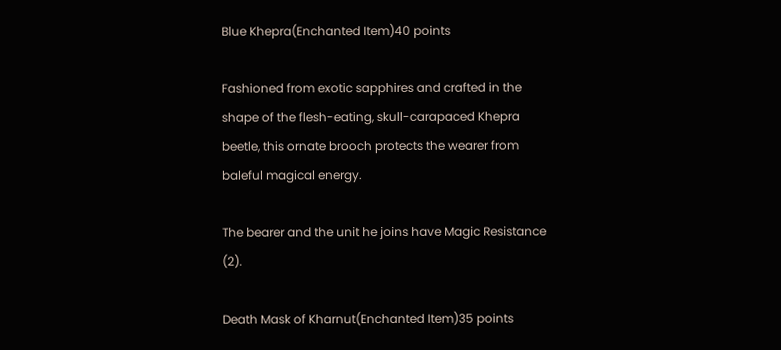Blue Khepra(Enchanted Item)40 points

Fashioned from exotic sapphires and crafted in the shape of the flesh-eating, skull-carapaced Khepra beetle, this ornate brooch protects the wearer from baleful magical energy.

The bearer and the unit he joins have Magic Resistance (2).

Death Mask of Kharnut(Enchanted Item)35 points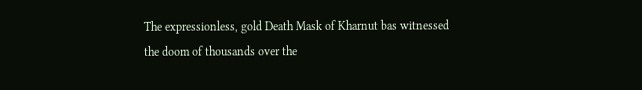The expressionless, gold Death Mask of Kharnut bas witnessed the doom of thousands over the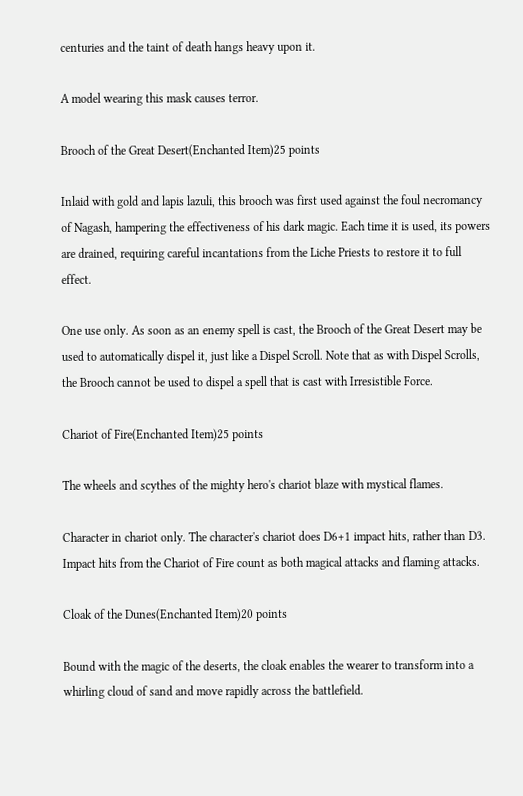centuries and the taint of death hangs heavy upon it.

A model wearing this mask causes terror.

Brooch of the Great Desert(Enchanted Item)25 points

Inlaid with gold and lapis lazuli, this brooch was first used against the foul necromancy of Nagash, hampering the effectiveness of his dark magic. Each time it is used, its powers are drained, requiring careful incantations from the Liche Priests to restore it to full effect.

One use only. As soon as an enemy spell is cast, the Brooch of the Great Desert may be used to automatically dispel it, just like a Dispel Scroll. Note that as with Dispel Scrolls, the Brooch cannot be used to dispel a spell that is cast with Irresistible Force.

Chariot of Fire(Enchanted Item)25 points

The wheels and scythes of the mighty hero's chariot blaze with mystical flames.

Character in chariot only. The character's chariot does D6+1 impact hits, rather than D3. Impact hits from the Chariot of Fire count as both magical attacks and flaming attacks.

Cloak of the Dunes(Enchanted Item)20 points

Bound with the magic of the deserts, the cloak enables the wearer to transform into a whirling cloud of sand and move rapidly across the battlefield.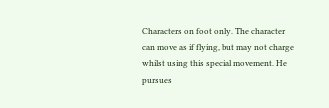Characters on foot only. The character can move as if flying, but may not charge whilst using this special movement. He pursues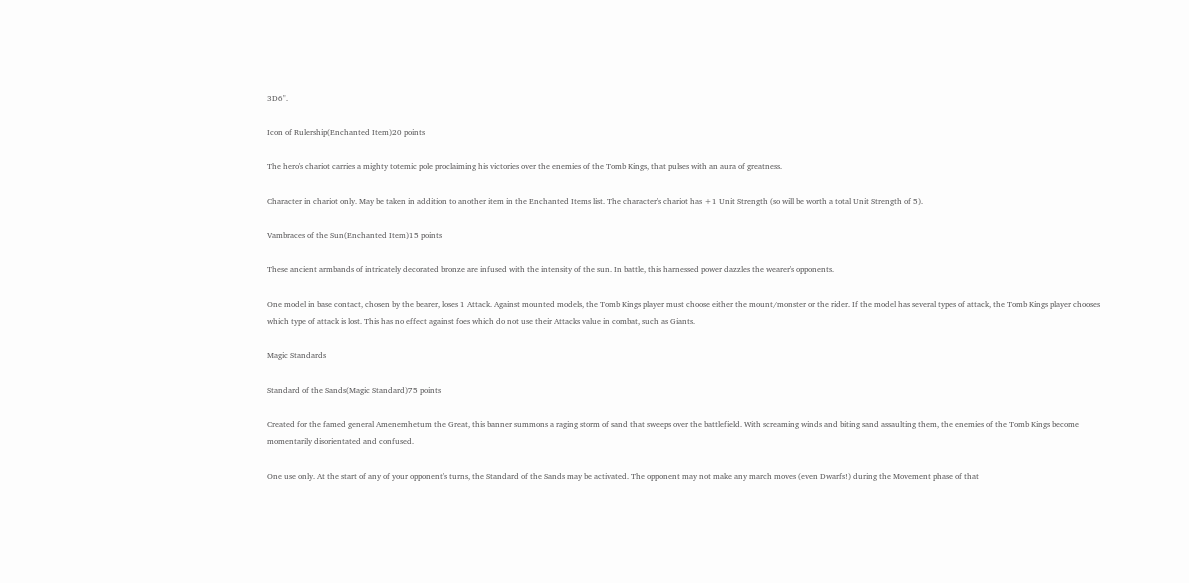3D6".

Icon of Rulership(Enchanted Item)20 points

The hero's chariot carries a mighty totemic pole proclaiming his victories over the enemies of the Tomb Kings, that pulses with an aura of greatness.

Character in chariot only. May be taken in addition to another item in the Enchanted Items list. The character's chariot has +1 Unit Strength (so will be worth a total Unit Strength of 5).

Vambraces of the Sun(Enchanted Item)15 points

These ancient armbands of intricately decorated bronze are infused with the intensity of the sun. In battle, this harnessed power dazzles the wearer's opponents.

One model in base contact, chosen by the bearer, loses 1 Attack. Against mounted models, the Tomb Kings player must choose either the mount/monster or the rider. If the model has several types of attack, the Tomb Kings player chooses which type of attack is lost. This has no effect against foes which do not use their Attacks value in combat, such as Giants.

Magic Standards

Standard of the Sands(Magic Standard)75 points

Created for the famed general Amenemhetum the Great, this banner summons a raging storm of sand that sweeps over the battlefield. With screaming winds and biting sand assaulting them, the enemies of the Tomb Kings become momentarily disorientated and confused.

One use only. At the start of any of your opponent's turns, the Standard of the Sands may be activated. The opponent may not make any march moves (even Dwarfs!) during the Movement phase of that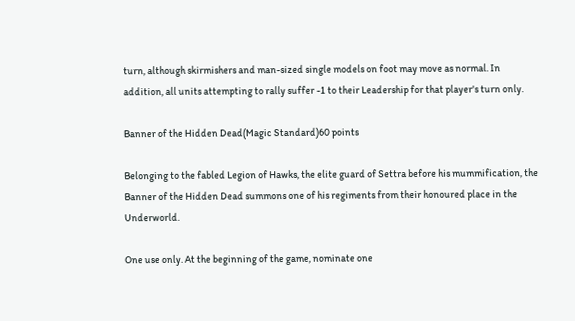turn, although skirmishers and man-sized single models on foot may move as normal. In addition, all units attempting to rally suffer -1 to their Leadership for that player's turn only.

Banner of the Hidden Dead(Magic Standard)60 points

Belonging to the fabled Legion of Hawks, the elite guard of Settra before his mummification, the Banner of the Hidden Dead summons one of his regiments from their honoured place in the Underworld.

One use only. At the beginning of the game, nominate one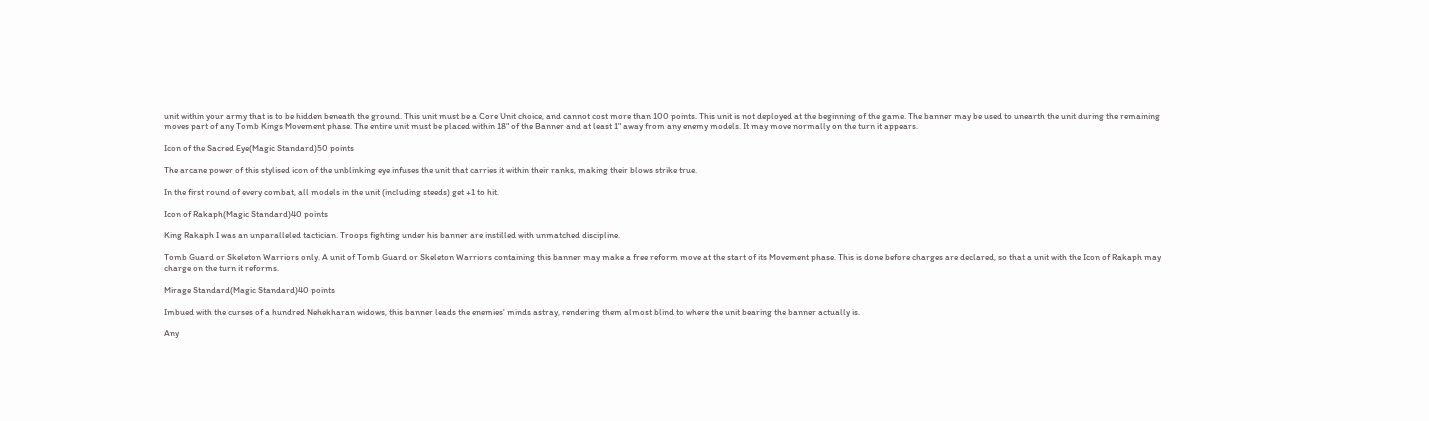unit within your army that is to be hidden beneath the ground. This unit must be a Core Unit choice, and cannot cost more than 100 points. This unit is not deployed at the beginning of the game. The banner may be used to unearth the unit during the remaining moves part of any Tomb Kings Movement phase. The entire unit must be placed within 18" of the Banner and at least 1" away from any enemy models. It may move normally on the turn it appears.

Icon of the Sacred Eye(Magic Standard)50 points

The arcane power of this stylised icon of the unblinking eye infuses the unit that carries it within their ranks, making their blows strike true.

In the first round of every combat, all models in the unit (including steeds) get +1 to hit.

Icon of Rakaph(Magic Standard)40 points

King Rakaph I was an unparalleled tactician. Troops fighting under his banner are instilled with unmatched discipline.

Tomb Guard or Skeleton Warriors only. A unit of Tomb Guard or Skeleton Warriors containing this banner may make a free reform move at the start of its Movement phase. This is done before charges are declared, so that a unit with the Icon of Rakaph may charge on the turn it reforms.

Mirage Standard(Magic Standard)40 points

Imbued with the curses of a hundred Nehekharan widows, this banner leads the enemies' minds astray, rendering them almost blind to where the unit bearing the banner actually is.

Any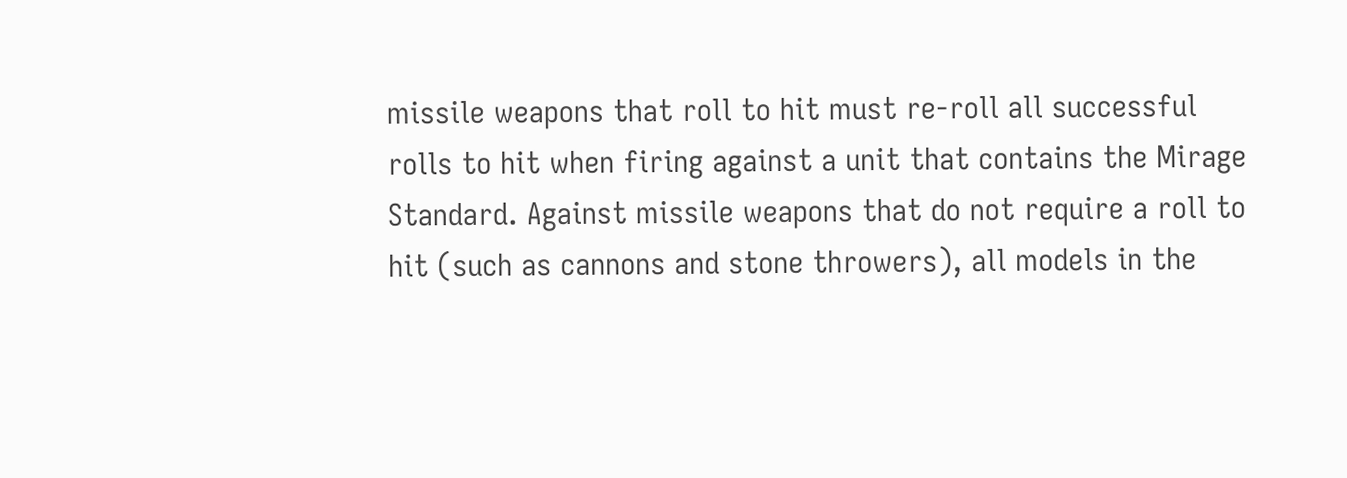missile weapons that roll to hit must re-roll all successful rolls to hit when firing against a unit that contains the Mirage Standard. Against missile weapons that do not require a roll to hit (such as cannons and stone throwers), all models in the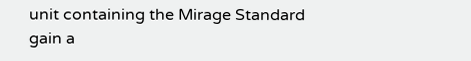unit containing the Mirage Standard gain a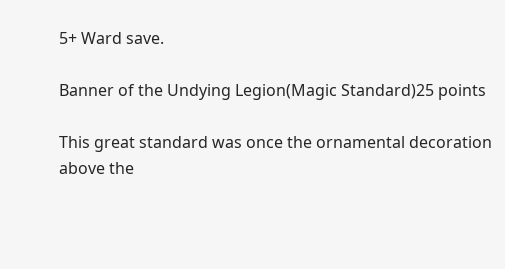5+ Ward save.

Banner of the Undying Legion(Magic Standard)25 points

This great standard was once the ornamental decoration above the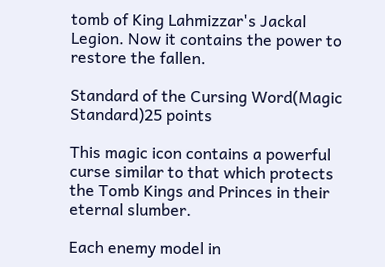tomb of King Lahmizzar's Jackal Legion. Now it contains the power to restore the fallen.

Standard of the Cursing Word(Magic Standard)25 points

This magic icon contains a powerful curse similar to that which protects the Tomb Kings and Princes in their eternal slumber.

Each enemy model in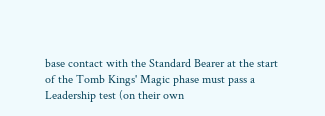base contact with the Standard Bearer at the start of the Tomb Kings' Magic phase must pass a Leadership test (on their own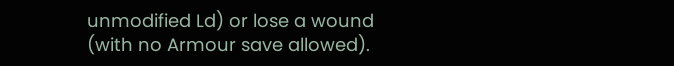unmodified Ld) or lose a wound (with no Armour save allowed).